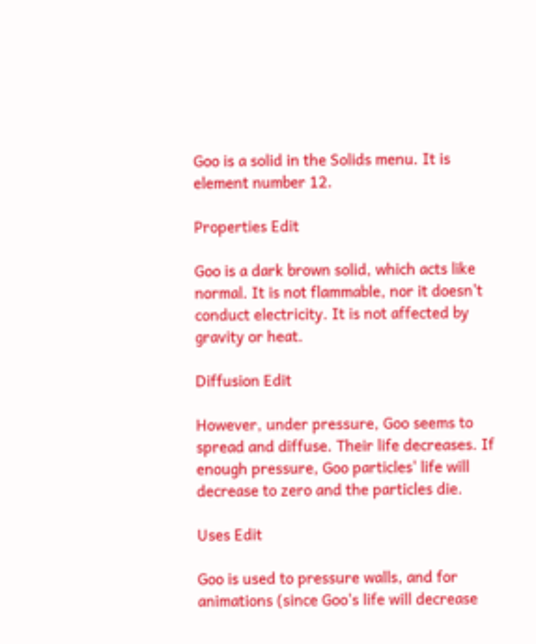Goo is a solid in the Solids menu. It is element number 12.

Properties Edit

Goo is a dark brown solid, which acts like normal. It is not flammable, nor it doesn't conduct electricity. It is not affected by gravity or heat.

Diffusion Edit

However, under pressure, Goo seems to spread and diffuse. Their life decreases. If enough pressure, Goo particles' life will decrease to zero and the particles die.

Uses Edit

Goo is used to pressure walls, and for animations (since Goo's life will decrease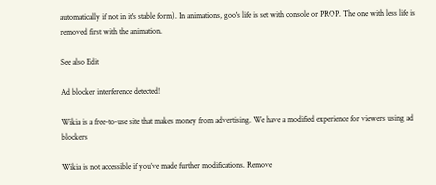automatically if not in it's stable form). In animations, goo's life is set with console or PROP. The one with less life is removed first with the animation.

See also Edit

Ad blocker interference detected!

Wikia is a free-to-use site that makes money from advertising. We have a modified experience for viewers using ad blockers

Wikia is not accessible if you’ve made further modifications. Remove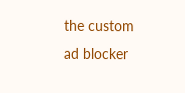the custom ad blocker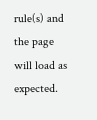rule(s) and the page will load as expected.